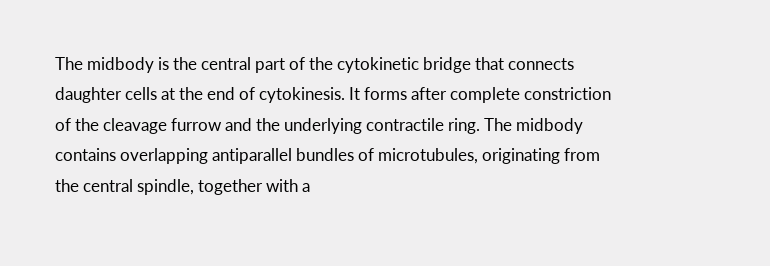The midbody is the central part of the cytokinetic bridge that connects daughter cells at the end of cytokinesis. It forms after complete constriction of the cleavage furrow and the underlying contractile ring. The midbody contains overlapping antiparallel bundles of microtubules, originating from the central spindle, together with a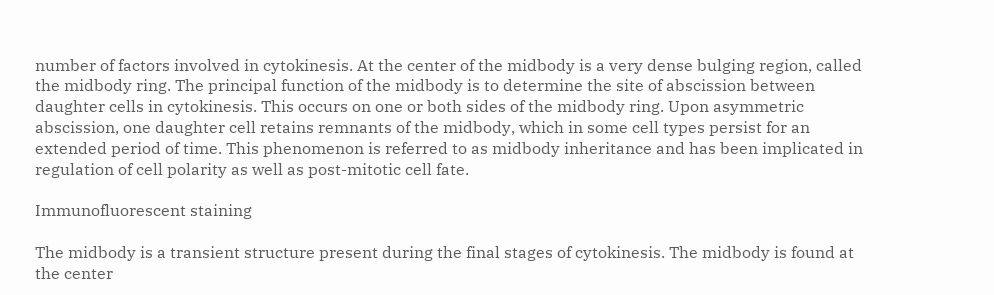number of factors involved in cytokinesis. At the center of the midbody is a very dense bulging region, called the midbody ring. The principal function of the midbody is to determine the site of abscission between daughter cells in cytokinesis. This occurs on one or both sides of the midbody ring. Upon asymmetric abscission, one daughter cell retains remnants of the midbody, which in some cell types persist for an extended period of time. This phenomenon is referred to as midbody inheritance and has been implicated in regulation of cell polarity as well as post-mitotic cell fate.

Immunofluorescent staining

The midbody is a transient structure present during the final stages of cytokinesis. The midbody is found at the center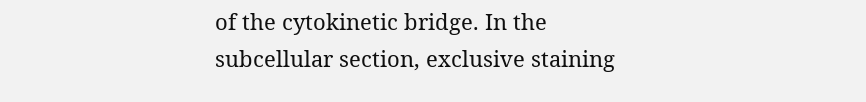of the cytokinetic bridge. In the subcellular section, exclusive staining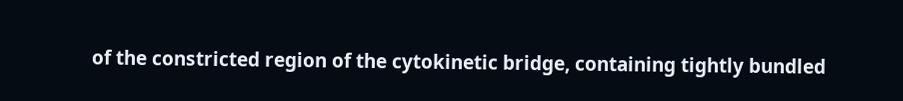of the constricted region of the cytokinetic bridge, containing tightly bundled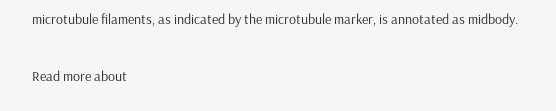microtubule filaments, as indicated by the microtubule marker, is annotated as midbody.

Read more about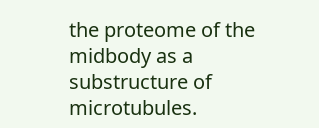the proteome of the midbody as a substructure of microtubules.